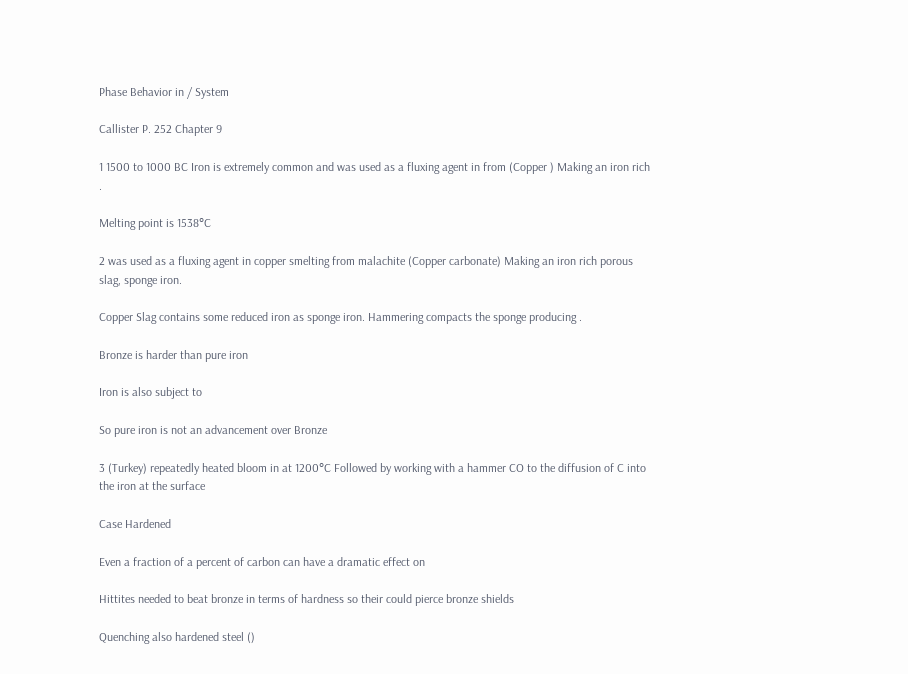Phase Behavior in / System

Callister P. 252 Chapter 9

1 1500 to 1000 BC Iron is extremely common and was used as a fluxing agent in from (Copper ) Making an iron rich .

Melting point is 1538°C

2 was used as a fluxing agent in copper smelting from malachite (Copper carbonate) Making an iron rich porous slag, sponge iron.

Copper Slag contains some reduced iron as sponge iron. Hammering compacts the sponge producing .

Bronze is harder than pure iron

Iron is also subject to

So pure iron is not an advancement over Bronze

3 (Turkey) repeatedly heated bloom in at 1200°C Followed by working with a hammer CO to the diffusion of C into the iron at the surface

Case Hardened

Even a fraction of a percent of carbon can have a dramatic effect on

Hittites needed to beat bronze in terms of hardness so their could pierce bronze shields

Quenching also hardened steel ()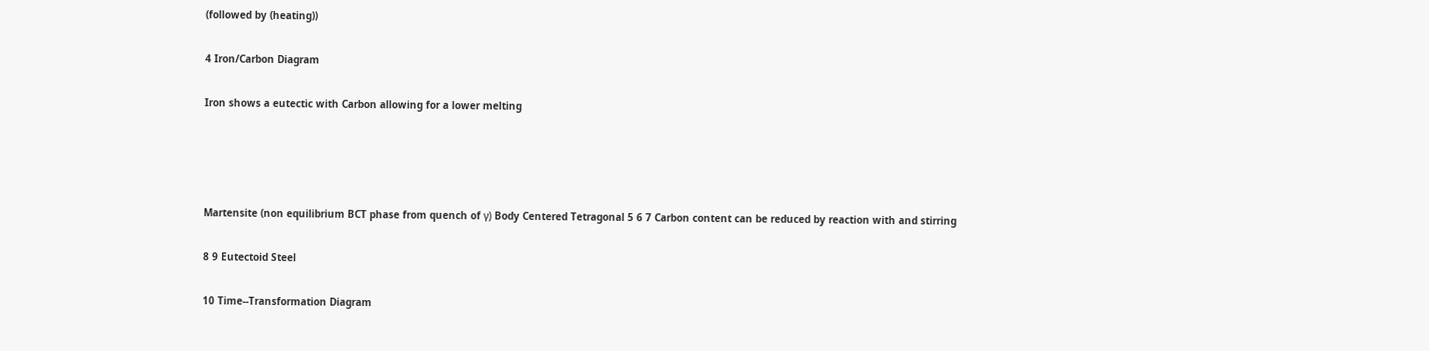(followed by (heating))

4 Iron/Carbon Diagram

Iron shows a eutectic with Carbon allowing for a lower melting




Martensite (non equilibrium BCT phase from quench of γ) Body Centered Tetragonal 5 6 7 Carbon content can be reduced by reaction with and stirring

8 9 Eutectoid Steel

10 Time--Transformation Diagram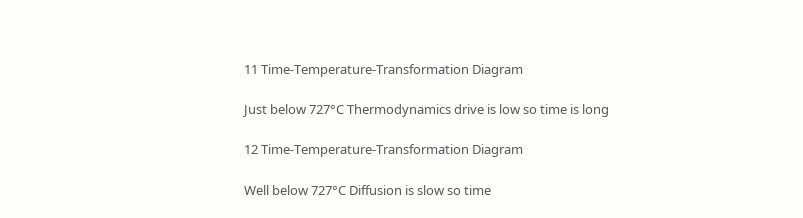11 Time-Temperature-Transformation Diagram

Just below 727°C Thermodynamics drive is low so time is long

12 Time-Temperature-Transformation Diagram

Well below 727°C Diffusion is slow so time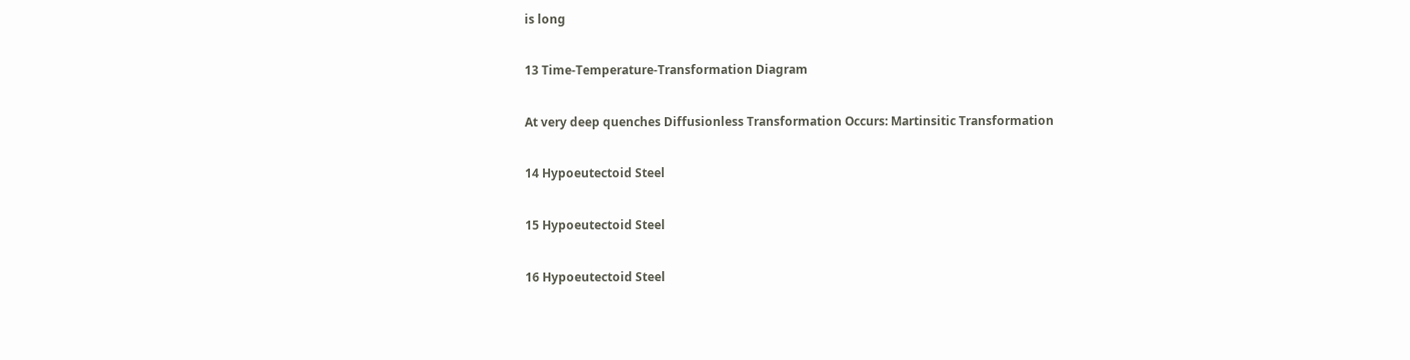is long

13 Time-Temperature-Transformation Diagram

At very deep quenches Diffusionless Transformation Occurs: Martinsitic Transformation

14 Hypoeutectoid Steel

15 Hypoeutectoid Steel

16 Hypoeutectoid Steel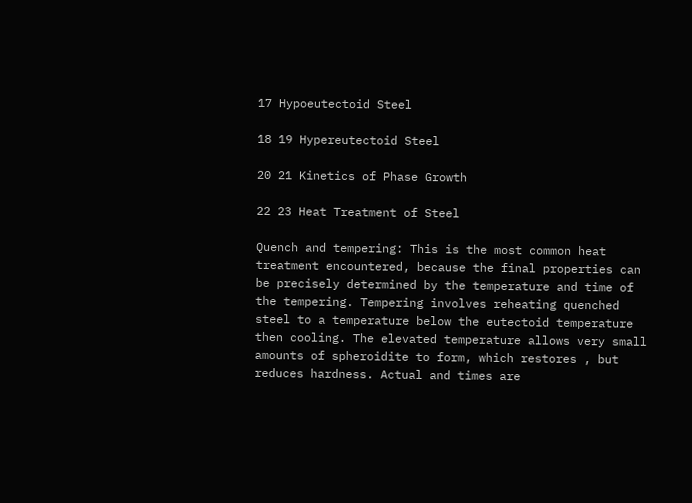17 Hypoeutectoid Steel

18 19 Hypereutectoid Steel

20 21 Kinetics of Phase Growth

22 23 Heat Treatment of Steel

Quench and tempering: This is the most common heat treatment encountered, because the final properties can be precisely determined by the temperature and time of the tempering. Tempering involves reheating quenched steel to a temperature below the eutectoid temperature then cooling. The elevated temperature allows very small amounts of spheroidite to form, which restores , but reduces hardness. Actual and times are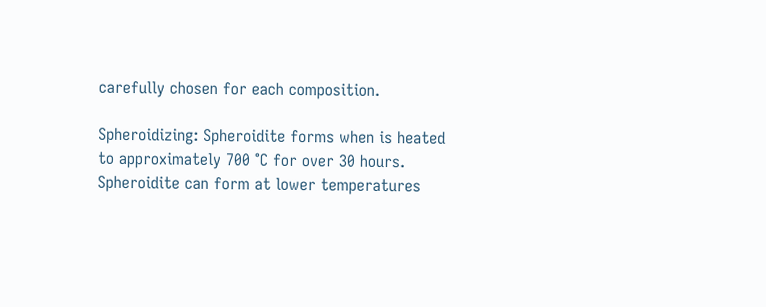carefully chosen for each composition.

Spheroidizing: Spheroidite forms when is heated to approximately 700 °C for over 30 hours. Spheroidite can form at lower temperatures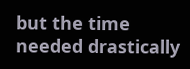but the time needed drastically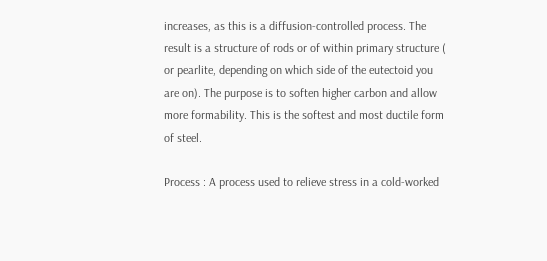increases, as this is a diffusion-controlled process. The result is a structure of rods or of within primary structure ( or pearlite, depending on which side of the eutectoid you are on). The purpose is to soften higher carbon and allow more formability. This is the softest and most ductile form of steel.

Process : A process used to relieve stress in a cold-worked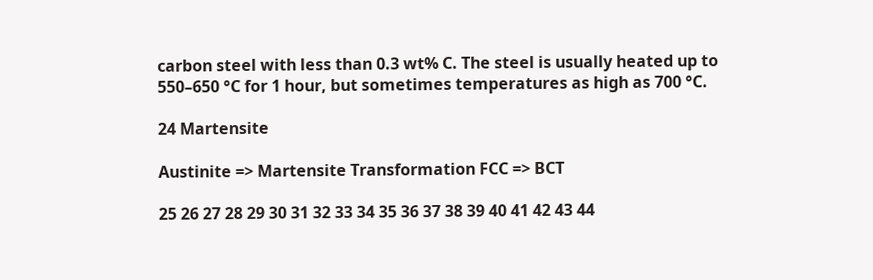carbon steel with less than 0.3 wt% C. The steel is usually heated up to 550–650 °C for 1 hour, but sometimes temperatures as high as 700 °C.

24 Martensite

Austinite => Martensite Transformation FCC => BCT

25 26 27 28 29 30 31 32 33 34 35 36 37 38 39 40 41 42 43 44